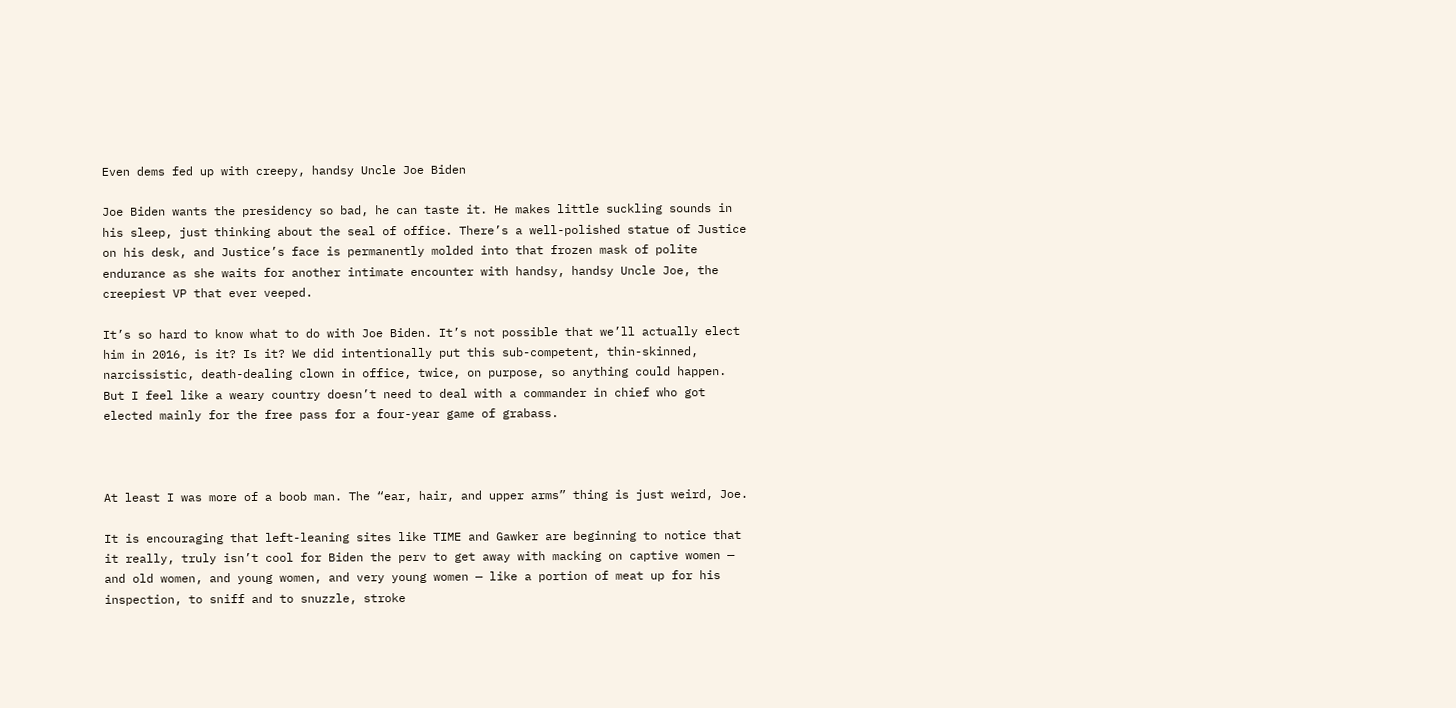Even dems fed up with creepy, handsy Uncle Joe Biden

Joe Biden wants the presidency so bad, he can taste it. He makes little suckling sounds in his sleep, just thinking about the seal of office. There’s a well-polished statue of Justice on his desk, and Justice’s face is permanently molded into that frozen mask of polite endurance as she waits for another intimate encounter with handsy, handsy Uncle Joe, the creepiest VP that ever veeped.

It’s so hard to know what to do with Joe Biden. It’s not possible that we’ll actually elect him in 2016, is it? Is it? We did intentionally put this sub-competent, thin-skinned, narcissistic, death-dealing clown in office, twice, on purpose, so anything could happen.  But I feel like a weary country doesn’t need to deal with a commander in chief who got elected mainly for the free pass for a four-year game of grabass.



At least I was more of a boob man. The “ear, hair, and upper arms” thing is just weird, Joe.

It is encouraging that left-leaning sites like TIME and Gawker are beginning to notice that it really, truly isn’t cool for Biden the perv to get away with macking on captive women — and old women, and young women, and very young women — like a portion of meat up for his inspection, to sniff and to snuzzle, stroke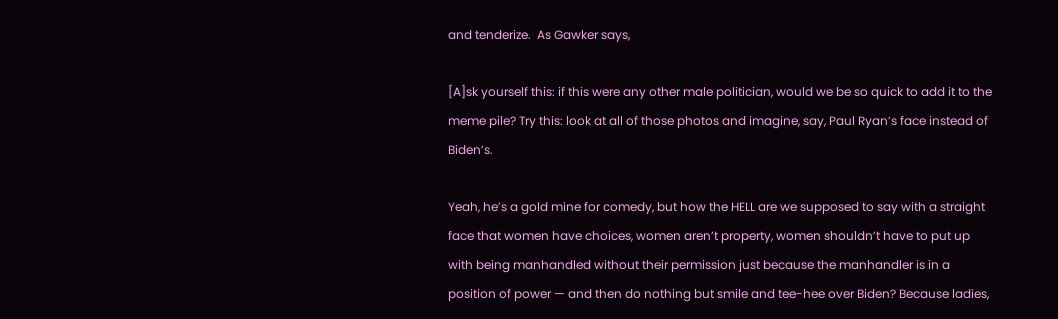and tenderize.  As Gawker says,

[A]sk yourself this: if this were any other male politician, would we be so quick to add it to the meme pile? Try this: look at all of those photos and imagine, say, Paul Ryan’s face instead of Biden’s.

Yeah, he’s a gold mine for comedy, but how the HELL are we supposed to say with a straight face that women have choices, women aren’t property, women shouldn’t have to put up with being manhandled without their permission just because the manhandler is in a position of power — and then do nothing but smile and tee-hee over Biden? Because ladies,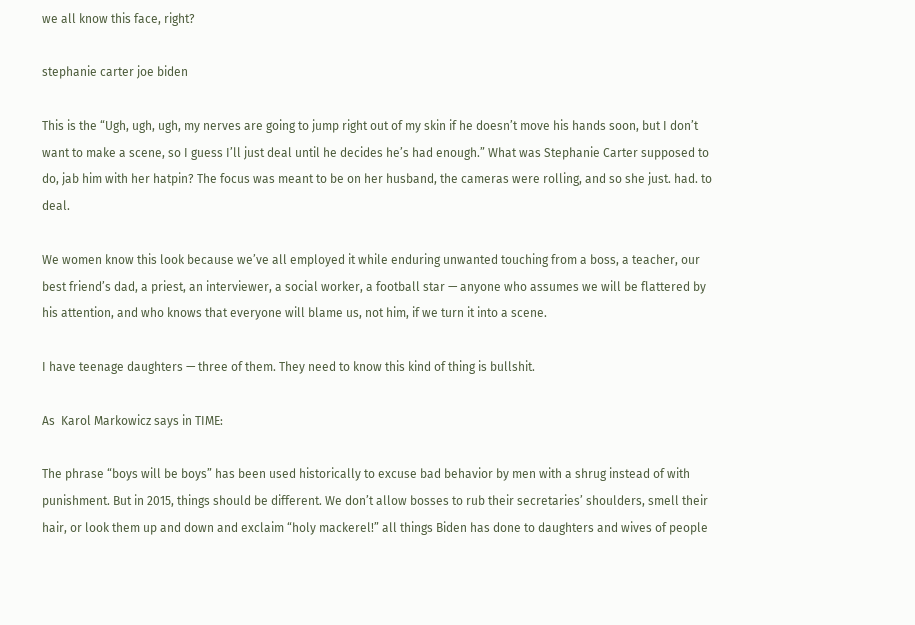we all know this face, right?

stephanie carter joe biden

This is the “Ugh, ugh, ugh, my nerves are going to jump right out of my skin if he doesn’t move his hands soon, but I don’t want to make a scene, so I guess I’ll just deal until he decides he’s had enough.” What was Stephanie Carter supposed to do, jab him with her hatpin? The focus was meant to be on her husband, the cameras were rolling, and so she just. had. to deal.

We women know this look because we’ve all employed it while enduring unwanted touching from a boss, a teacher, our best friend’s dad, a priest, an interviewer, a social worker, a football star — anyone who assumes we will be flattered by his attention, and who knows that everyone will blame us, not him, if we turn it into a scene.

I have teenage daughters — three of them. They need to know this kind of thing is bullshit.

As  Karol Markowicz says in TIME:

The phrase “boys will be boys” has been used historically to excuse bad behavior by men with a shrug instead of with punishment. But in 2015, things should be different. We don’t allow bosses to rub their secretaries’ shoulders, smell their hair, or look them up and down and exclaim “holy mackerel!” all things Biden has done to daughters and wives of people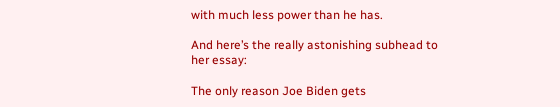with much less power than he has.

And here’s the really astonishing subhead to her essay:

The only reason Joe Biden gets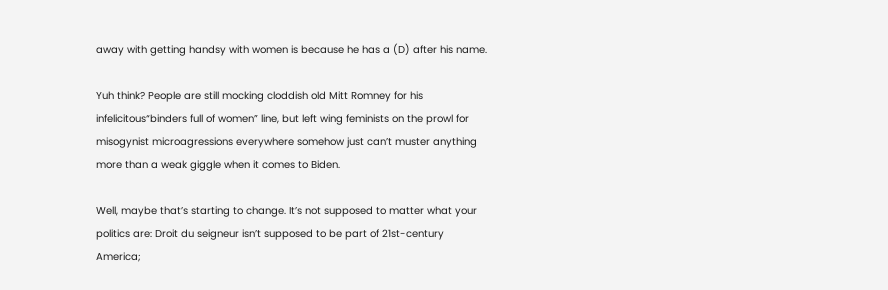away with getting handsy with women is because he has a (D) after his name.

Yuh think? People are still mocking cloddish old Mitt Romney for his infelicitous“binders full of women” line, but left wing feminists on the prowl for misogynist microagressions everywhere somehow just can’t muster anything more than a weak giggle when it comes to Biden.

Well, maybe that’s starting to change. It’s not supposed to matter what your politics are: Droit du seigneur isn’t supposed to be part of 21st-century America;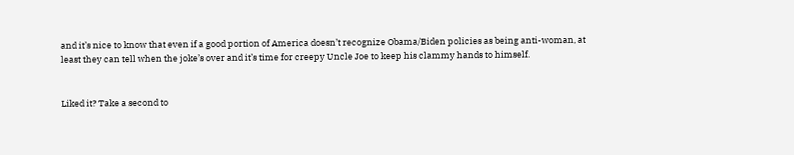and it’s nice to know that even if a good portion of America doesn’t recognize Obama/Biden policies as being anti-woman, at least they can tell when the joke’s over and it’s time for creepy Uncle Joe to keep his clammy hands to himself.


Liked it? Take a second to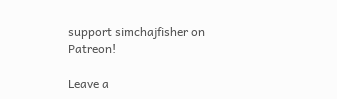support simchajfisher on Patreon!

Leave a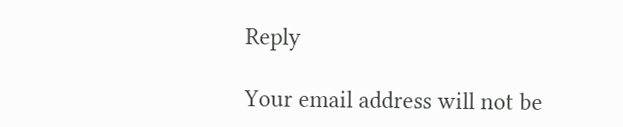Reply

Your email address will not be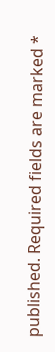published. Required fields are marked *